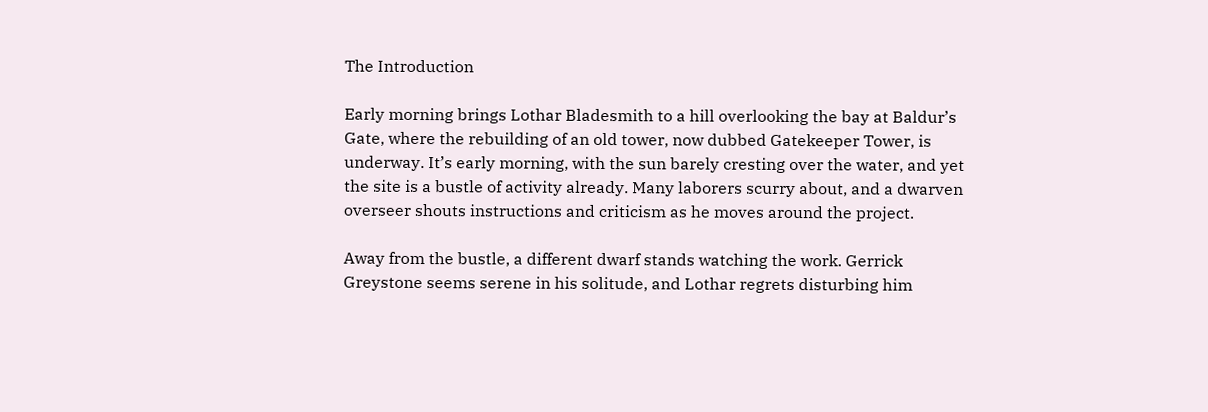The Introduction

Early morning brings Lothar Bladesmith to a hill overlooking the bay at Baldur’s Gate, where the rebuilding of an old tower, now dubbed Gatekeeper Tower, is underway. It’s early morning, with the sun barely cresting over the water, and yet the site is a bustle of activity already. Many laborers scurry about, and a dwarven overseer shouts instructions and criticism as he moves around the project.

Away from the bustle, a different dwarf stands watching the work. Gerrick Greystone seems serene in his solitude, and Lothar regrets disturbing him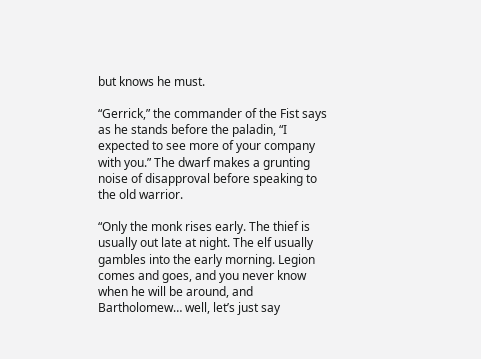but knows he must.

“Gerrick,” the commander of the Fist says as he stands before the paladin, “I expected to see more of your company with you.” The dwarf makes a grunting noise of disapproval before speaking to the old warrior.

“Only the monk rises early. The thief is usually out late at night. The elf usually gambles into the early morning. Legion comes and goes, and you never know when he will be around, and Bartholomew… well, let’s just say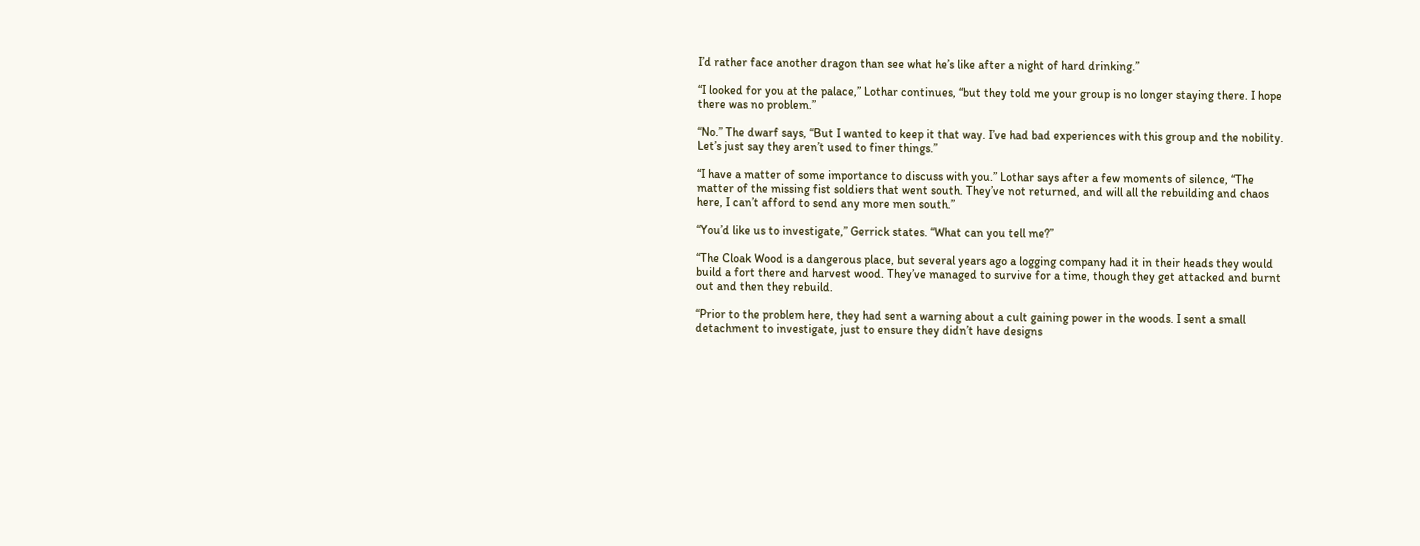I’d rather face another dragon than see what he’s like after a night of hard drinking.”

“I looked for you at the palace,” Lothar continues, “but they told me your group is no longer staying there. I hope there was no problem.”

“No.” The dwarf says, “But I wanted to keep it that way. I’ve had bad experiences with this group and the nobility. Let’s just say they aren’t used to finer things.”

“I have a matter of some importance to discuss with you.” Lothar says after a few moments of silence, “The matter of the missing fist soldiers that went south. They’ve not returned, and will all the rebuilding and chaos here, I can’t afford to send any more men south.”

“You’d like us to investigate,” Gerrick states. “What can you tell me?”

“The Cloak Wood is a dangerous place, but several years ago a logging company had it in their heads they would build a fort there and harvest wood. They’ve managed to survive for a time, though they get attacked and burnt out and then they rebuild.

“Prior to the problem here, they had sent a warning about a cult gaining power in the woods. I sent a small detachment to investigate, just to ensure they didn’t have designs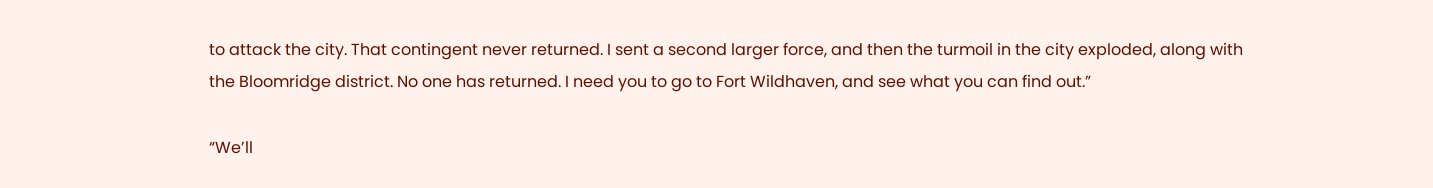to attack the city. That contingent never returned. I sent a second larger force, and then the turmoil in the city exploded, along with the Bloomridge district. No one has returned. I need you to go to Fort Wildhaven, and see what you can find out.”

“We’ll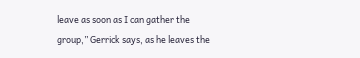leave as soon as I can gather the group,” Gerrick says, as he leaves the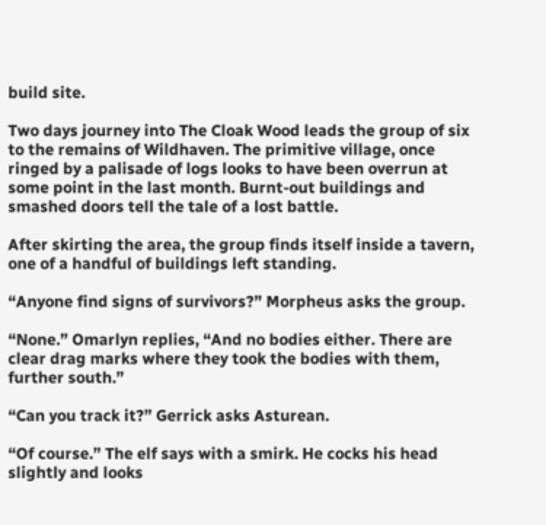build site.

Two days journey into The Cloak Wood leads the group of six to the remains of Wildhaven. The primitive village, once ringed by a palisade of logs looks to have been overrun at some point in the last month. Burnt-out buildings and smashed doors tell the tale of a lost battle.

After skirting the area, the group finds itself inside a tavern, one of a handful of buildings left standing.

“Anyone find signs of survivors?” Morpheus asks the group.

“None.” Omarlyn replies, “And no bodies either. There are clear drag marks where they took the bodies with them, further south.”

“Can you track it?” Gerrick asks Asturean.

“Of course.” The elf says with a smirk. He cocks his head slightly and looks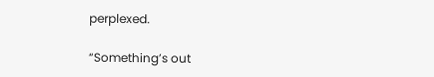perplexed.

“Something’s out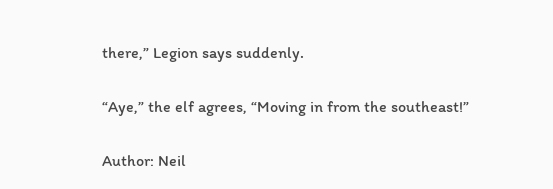there,” Legion says suddenly.

“Aye,” the elf agrees, “Moving in from the southeast!”

Author: Neil